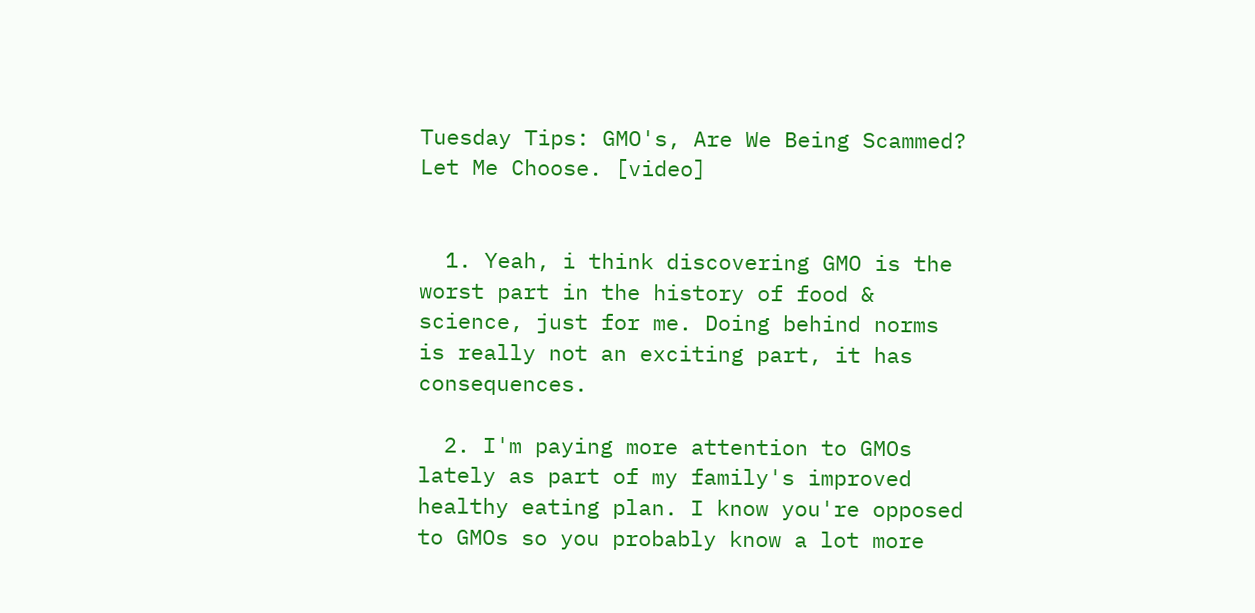Tuesday Tips: GMO's, Are We Being Scammed? Let Me Choose. [video]


  1. Yeah, i think discovering GMO is the worst part in the history of food & science, just for me. Doing behind norms is really not an exciting part, it has consequences.

  2. I'm paying more attention to GMOs lately as part of my family's improved healthy eating plan. I know you're opposed to GMOs so you probably know a lot more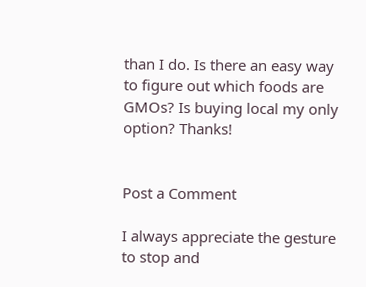than I do. Is there an easy way to figure out which foods are GMOs? Is buying local my only option? Thanks!


Post a Comment

I always appreciate the gesture to stop and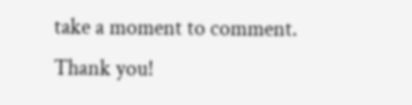take a moment to comment. Thank you!